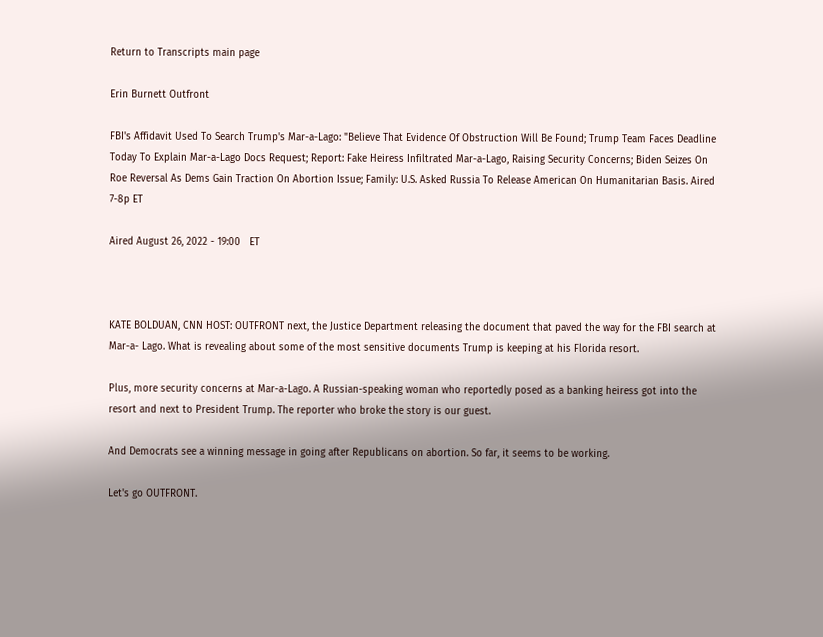Return to Transcripts main page

Erin Burnett Outfront

FBI's Affidavit Used To Search Trump's Mar-a-Lago: "Believe That Evidence Of Obstruction Will Be Found; Trump Team Faces Deadline Today To Explain Mar-a-Lago Docs Request; Report: Fake Heiress Infiltrated Mar-a-Lago, Raising Security Concerns; Biden Seizes On Roe Reversal As Dems Gain Traction On Abortion Issue; Family: U.S. Asked Russia To Release American On Humanitarian Basis. Aired 7-8p ET

Aired August 26, 2022 - 19:00   ET



KATE BOLDUAN, CNN HOST: OUTFRONT next, the Justice Department releasing the document that paved the way for the FBI search at Mar-a- Lago. What is revealing about some of the most sensitive documents Trump is keeping at his Florida resort.

Plus, more security concerns at Mar-a-Lago. A Russian-speaking woman who reportedly posed as a banking heiress got into the resort and next to President Trump. The reporter who broke the story is our guest.

And Democrats see a winning message in going after Republicans on abortion. So far, it seems to be working.

Let's go OUTFRONT.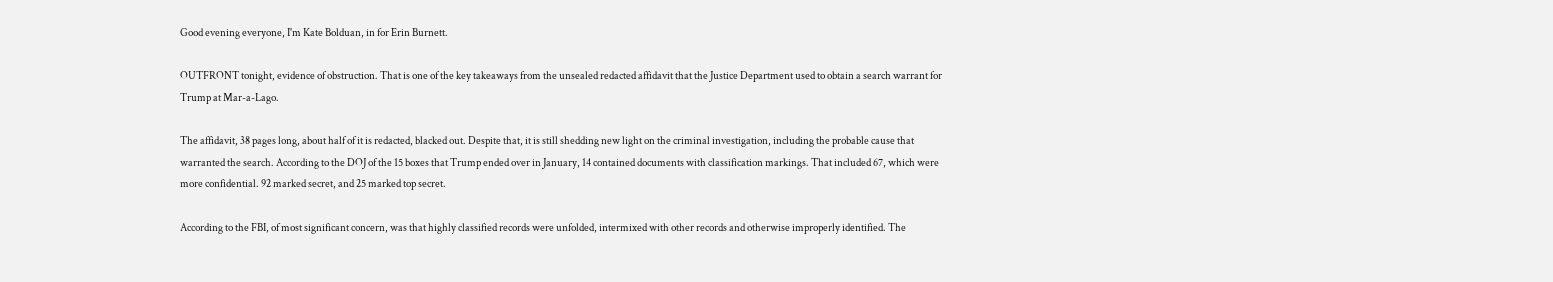Good evening everyone, I'm Kate Bolduan, in for Erin Burnett.

OUTFRONT tonight, evidence of obstruction. That is one of the key takeaways from the unsealed redacted affidavit that the Justice Department used to obtain a search warrant for Trump at Mar-a-Lago.

The affidavit, 38 pages long, about half of it is redacted, blacked out. Despite that, it is still shedding new light on the criminal investigation, including the probable cause that warranted the search. According to the DOJ of the 15 boxes that Trump ended over in January, 14 contained documents with classification markings. That included 67, which were more confidential. 92 marked secret, and 25 marked top secret.

According to the FBI, of most significant concern, was that highly classified records were unfolded, intermixed with other records and otherwise improperly identified. The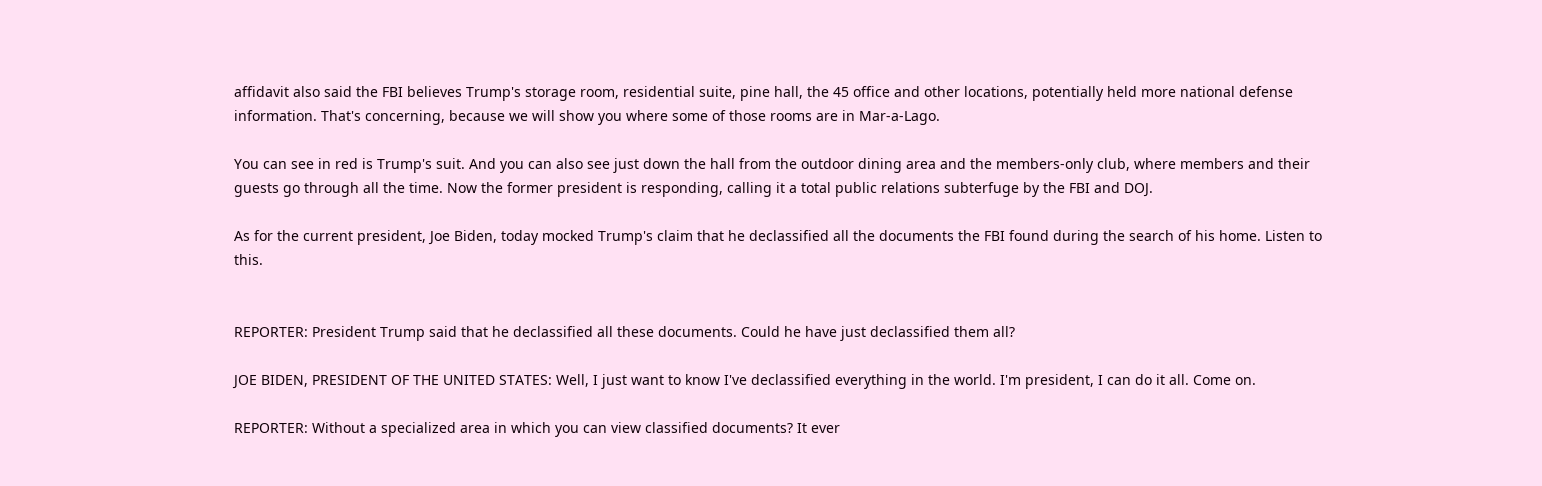affidavit also said the FBI believes Trump's storage room, residential suite, pine hall, the 45 office and other locations, potentially held more national defense information. That's concerning, because we will show you where some of those rooms are in Mar-a-Lago.

You can see in red is Trump's suit. And you can also see just down the hall from the outdoor dining area and the members-only club, where members and their guests go through all the time. Now the former president is responding, calling it a total public relations subterfuge by the FBI and DOJ.

As for the current president, Joe Biden, today mocked Trump's claim that he declassified all the documents the FBI found during the search of his home. Listen to this.


REPORTER: President Trump said that he declassified all these documents. Could he have just declassified them all?

JOE BIDEN, PRESIDENT OF THE UNITED STATES: Well, I just want to know I've declassified everything in the world. I'm president, I can do it all. Come on.

REPORTER: Without a specialized area in which you can view classified documents? It ever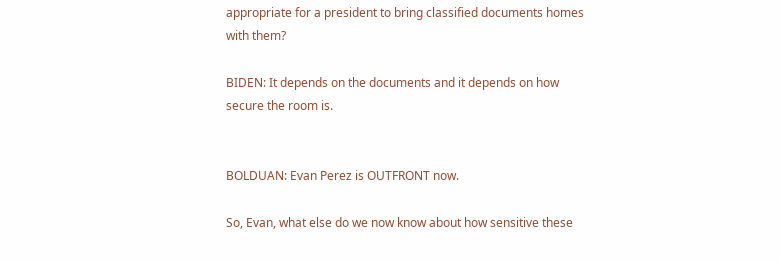appropriate for a president to bring classified documents homes with them?

BIDEN: It depends on the documents and it depends on how secure the room is.


BOLDUAN: Evan Perez is OUTFRONT now.

So, Evan, what else do we now know about how sensitive these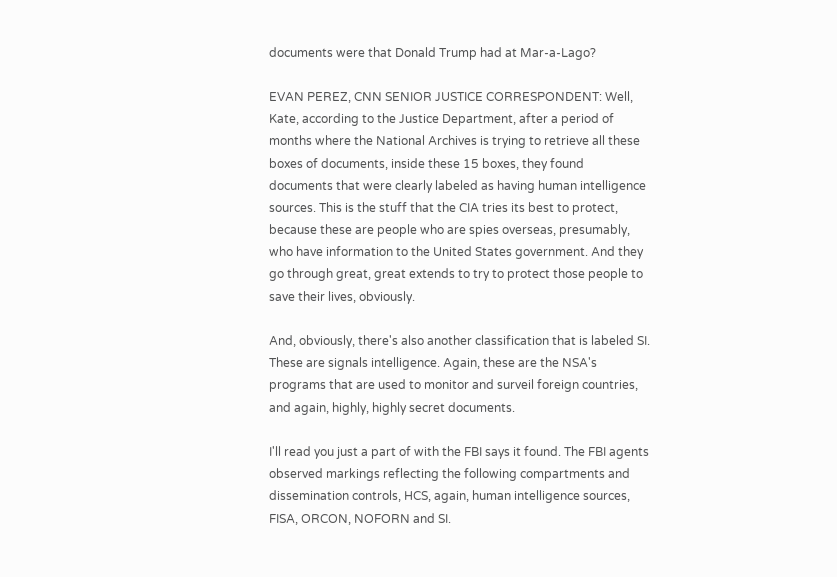documents were that Donald Trump had at Mar-a-Lago?

EVAN PEREZ, CNN SENIOR JUSTICE CORRESPONDENT: Well, Kate, according to the Justice Department, after a period of months where the National Archives is trying to retrieve all these boxes of documents, inside these 15 boxes, they found documents that were clearly labeled as having human intelligence sources. This is the stuff that the CIA tries its best to protect, because these are people who are spies overseas, presumably, who have information to the United States government. And they go through great, great extends to try to protect those people to save their lives, obviously.

And, obviously, there's also another classification that is labeled SI. These are signals intelligence. Again, these are the NSA's programs that are used to monitor and surveil foreign countries, and again, highly, highly secret documents.

I'll read you just a part of with the FBI says it found. The FBI agents observed markings reflecting the following compartments and dissemination controls, HCS, again, human intelligence sources, FISA, ORCON, NOFORN and SI.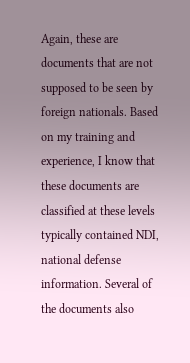Again, these are documents that are not supposed to be seen by foreign nationals. Based on my training and experience, I know that these documents are classified at these levels typically contained NDI, national defense information. Several of the documents also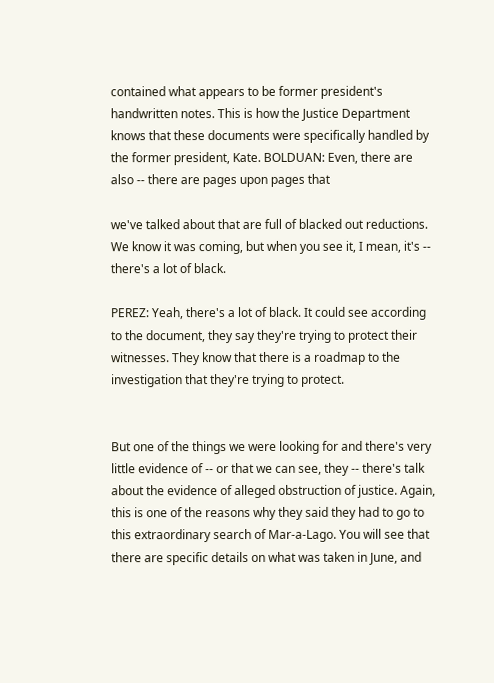contained what appears to be former president's handwritten notes. This is how the Justice Department knows that these documents were specifically handled by the former president, Kate. BOLDUAN: Even, there are also -- there are pages upon pages that

we've talked about that are full of blacked out reductions. We know it was coming, but when you see it, I mean, it's -- there's a lot of black.

PEREZ: Yeah, there's a lot of black. It could see according to the document, they say they're trying to protect their witnesses. They know that there is a roadmap to the investigation that they're trying to protect.


But one of the things we were looking for and there's very little evidence of -- or that we can see, they -- there's talk about the evidence of alleged obstruction of justice. Again, this is one of the reasons why they said they had to go to this extraordinary search of Mar-a-Lago. You will see that there are specific details on what was taken in June, and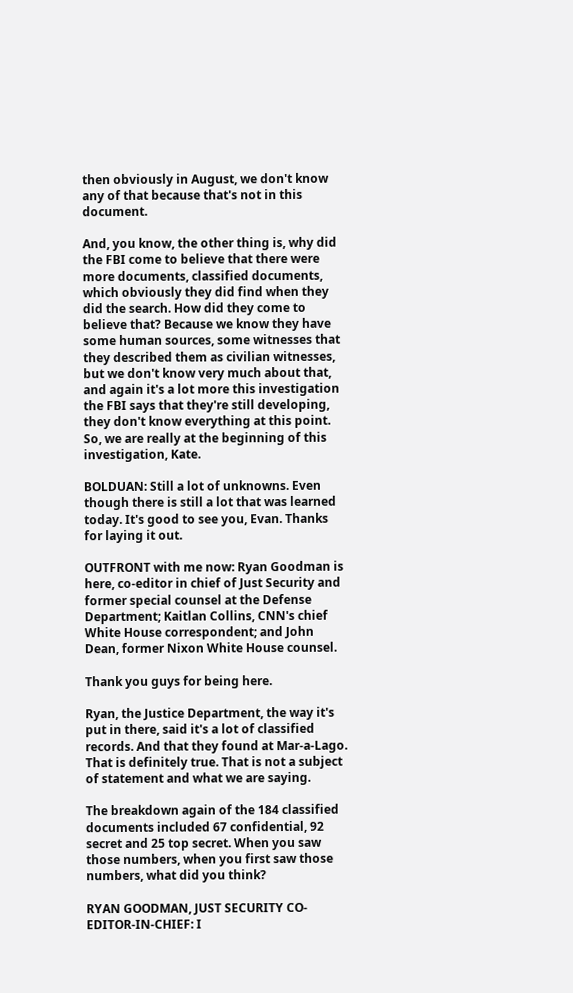then obviously in August, we don't know any of that because that's not in this document.

And, you know, the other thing is, why did the FBI come to believe that there were more documents, classified documents, which obviously they did find when they did the search. How did they come to believe that? Because we know they have some human sources, some witnesses that they described them as civilian witnesses, but we don't know very much about that, and again it's a lot more this investigation the FBI says that they're still developing, they don't know everything at this point. So, we are really at the beginning of this investigation, Kate.

BOLDUAN: Still a lot of unknowns. Even though there is still a lot that was learned today. It's good to see you, Evan. Thanks for laying it out.

OUTFRONT with me now: Ryan Goodman is here, co-editor in chief of Just Security and former special counsel at the Defense Department; Kaitlan Collins, CNN's chief White House correspondent; and John Dean, former Nixon White House counsel.

Thank you guys for being here.

Ryan, the Justice Department, the way it's put in there, said it's a lot of classified records. And that they found at Mar-a-Lago. That is definitely true. That is not a subject of statement and what we are saying.

The breakdown again of the 184 classified documents included 67 confidential, 92 secret and 25 top secret. When you saw those numbers, when you first saw those numbers, what did you think?

RYAN GOODMAN, JUST SECURITY CO-EDITOR-IN-CHIEF: I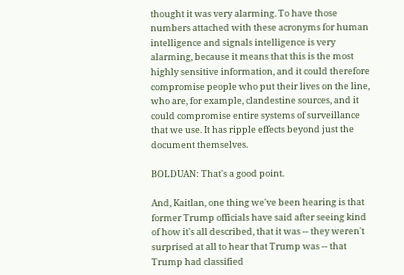thought it was very alarming. To have those numbers attached with these acronyms for human intelligence and signals intelligence is very alarming, because it means that this is the most highly sensitive information, and it could therefore compromise people who put their lives on the line, who are, for example, clandestine sources, and it could compromise entire systems of surveillance that we use. It has ripple effects beyond just the document themselves.

BOLDUAN: That's a good point.

And, Kaitlan, one thing we've been hearing is that former Trump officials have said after seeing kind of how it's all described, that it was -- they weren't surprised at all to hear that Trump was -- that Trump had classified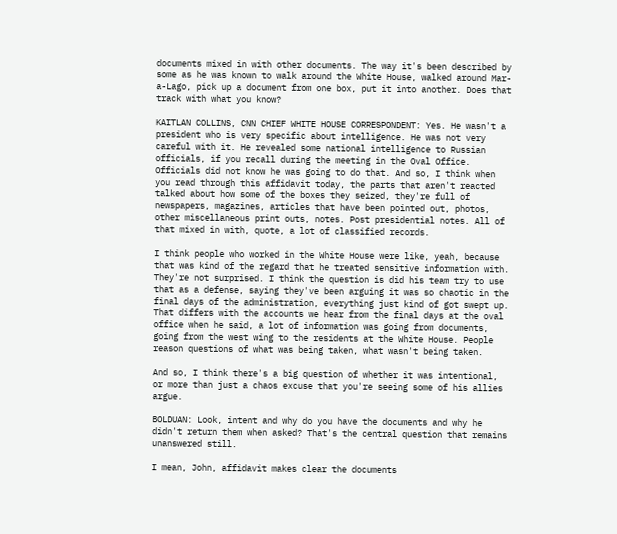documents mixed in with other documents. The way it's been described by some as he was known to walk around the White House, walked around Mar-a-Lago, pick up a document from one box, put it into another. Does that track with what you know?

KAITLAN COLLINS, CNN CHIEF WHITE HOUSE CORRESPONDENT: Yes. He wasn't a president who is very specific about intelligence. He was not very careful with it. He revealed some national intelligence to Russian officials, if you recall during the meeting in the Oval Office. Officials did not know he was going to do that. And so, I think when you read through this affidavit today, the parts that aren't reacted talked about how some of the boxes they seized, they're full of newspapers, magazines, articles that have been pointed out, photos, other miscellaneous print outs, notes. Post presidential notes. All of that mixed in with, quote, a lot of classified records.

I think people who worked in the White House were like, yeah, because that was kind of the regard that he treated sensitive information with. They're not surprised. I think the question is did his team try to use that as a defense, saying they've been arguing it was so chaotic in the final days of the administration, everything just kind of got swept up. That differs with the accounts we hear from the final days at the oval office when he said, a lot of information was going from documents, going from the west wing to the residents at the White House. People reason questions of what was being taken, what wasn't being taken.

And so, I think there's a big question of whether it was intentional, or more than just a chaos excuse that you're seeing some of his allies argue.

BOLDUAN: Look, intent and why do you have the documents and why he didn't return them when asked? That's the central question that remains unanswered still.

I mean, John, affidavit makes clear the documents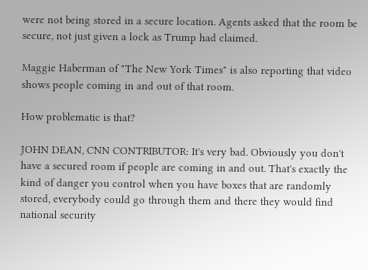were not being stored in a secure location. Agents asked that the room be secure, not just given a lock as Trump had claimed.

Maggie Haberman of "The New York Times" is also reporting that video shows people coming in and out of that room.

How problematic is that?

JOHN DEAN, CNN CONTRIBUTOR: It's very bad. Obviously you don't have a secured room if people are coming in and out. That's exactly the kind of danger you control when you have boxes that are randomly stored, everybody could go through them and there they would find national security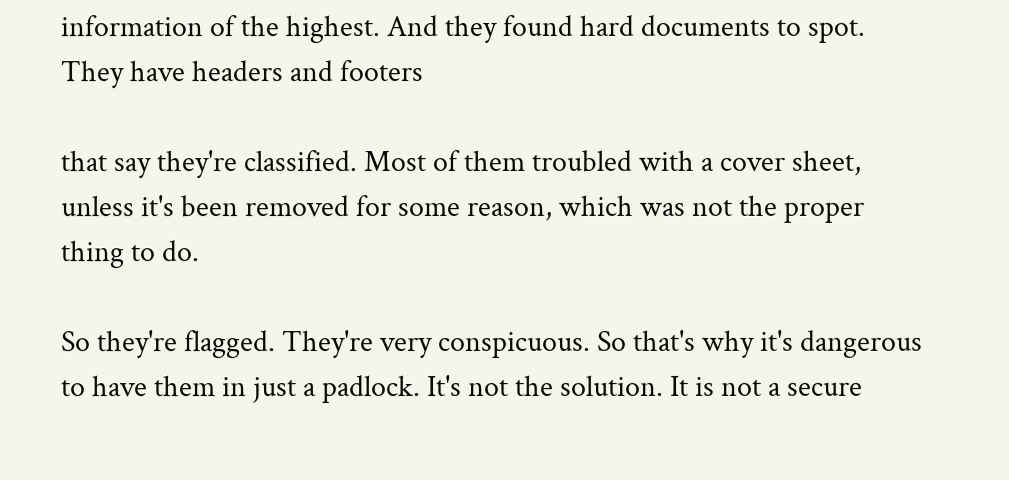information of the highest. And they found hard documents to spot. They have headers and footers

that say they're classified. Most of them troubled with a cover sheet, unless it's been removed for some reason, which was not the proper thing to do.

So they're flagged. They're very conspicuous. So that's why it's dangerous to have them in just a padlock. It's not the solution. It is not a secure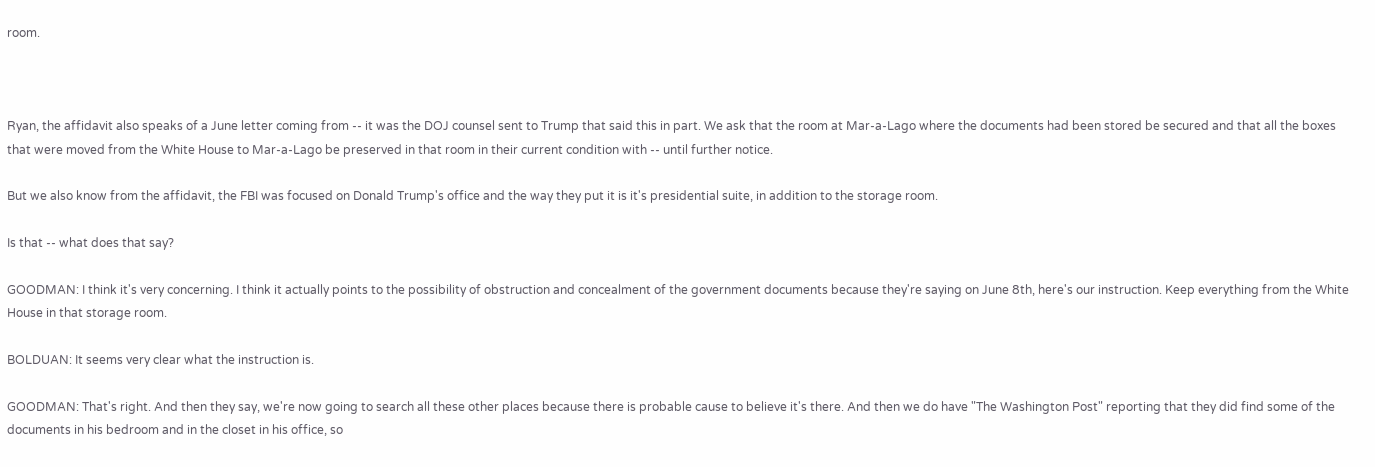room.



Ryan, the affidavit also speaks of a June letter coming from -- it was the DOJ counsel sent to Trump that said this in part. We ask that the room at Mar-a-Lago where the documents had been stored be secured and that all the boxes that were moved from the White House to Mar-a-Lago be preserved in that room in their current condition with -- until further notice.

But we also know from the affidavit, the FBI was focused on Donald Trump's office and the way they put it is it's presidential suite, in addition to the storage room.

Is that -- what does that say?

GOODMAN: I think it's very concerning. I think it actually points to the possibility of obstruction and concealment of the government documents because they're saying on June 8th, here's our instruction. Keep everything from the White House in that storage room.

BOLDUAN: It seems very clear what the instruction is.

GOODMAN: That's right. And then they say, we're now going to search all these other places because there is probable cause to believe it's there. And then we do have "The Washington Post" reporting that they did find some of the documents in his bedroom and in the closet in his office, so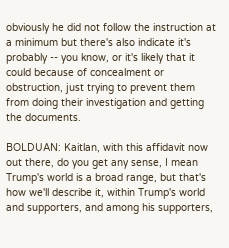obviously he did not follow the instruction at a minimum but there's also indicate it's probably -- you know, or it's likely that it could because of concealment or obstruction, just trying to prevent them from doing their investigation and getting the documents.

BOLDUAN: Kaitlan, with this affidavit now out there, do you get any sense, I mean Trump's world is a broad range, but that's how we'll describe it, within Trump's world and supporters, and among his supporters,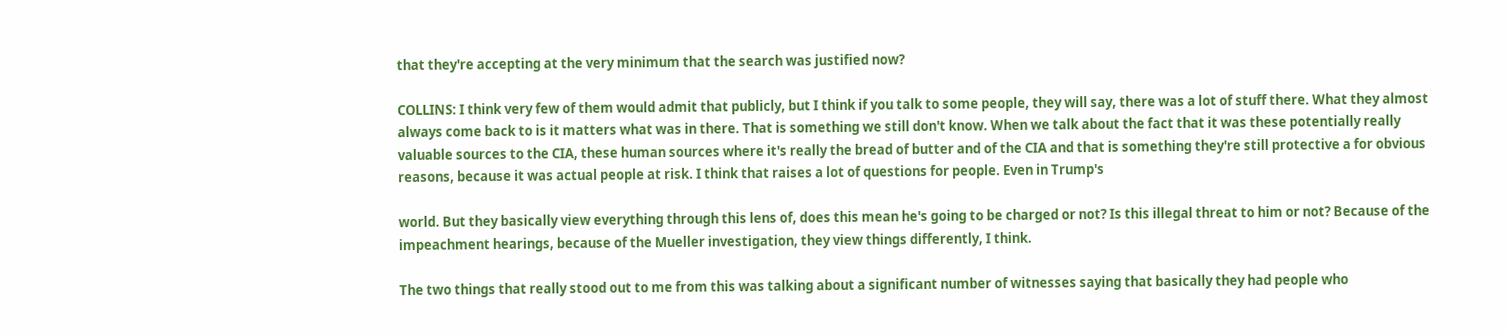that they're accepting at the very minimum that the search was justified now?

COLLINS: I think very few of them would admit that publicly, but I think if you talk to some people, they will say, there was a lot of stuff there. What they almost always come back to is it matters what was in there. That is something we still don't know. When we talk about the fact that it was these potentially really valuable sources to the CIA, these human sources where it's really the bread of butter and of the CIA and that is something they're still protective a for obvious reasons, because it was actual people at risk. I think that raises a lot of questions for people. Even in Trump's

world. But they basically view everything through this lens of, does this mean he's going to be charged or not? Is this illegal threat to him or not? Because of the impeachment hearings, because of the Mueller investigation, they view things differently, I think.

The two things that really stood out to me from this was talking about a significant number of witnesses saying that basically they had people who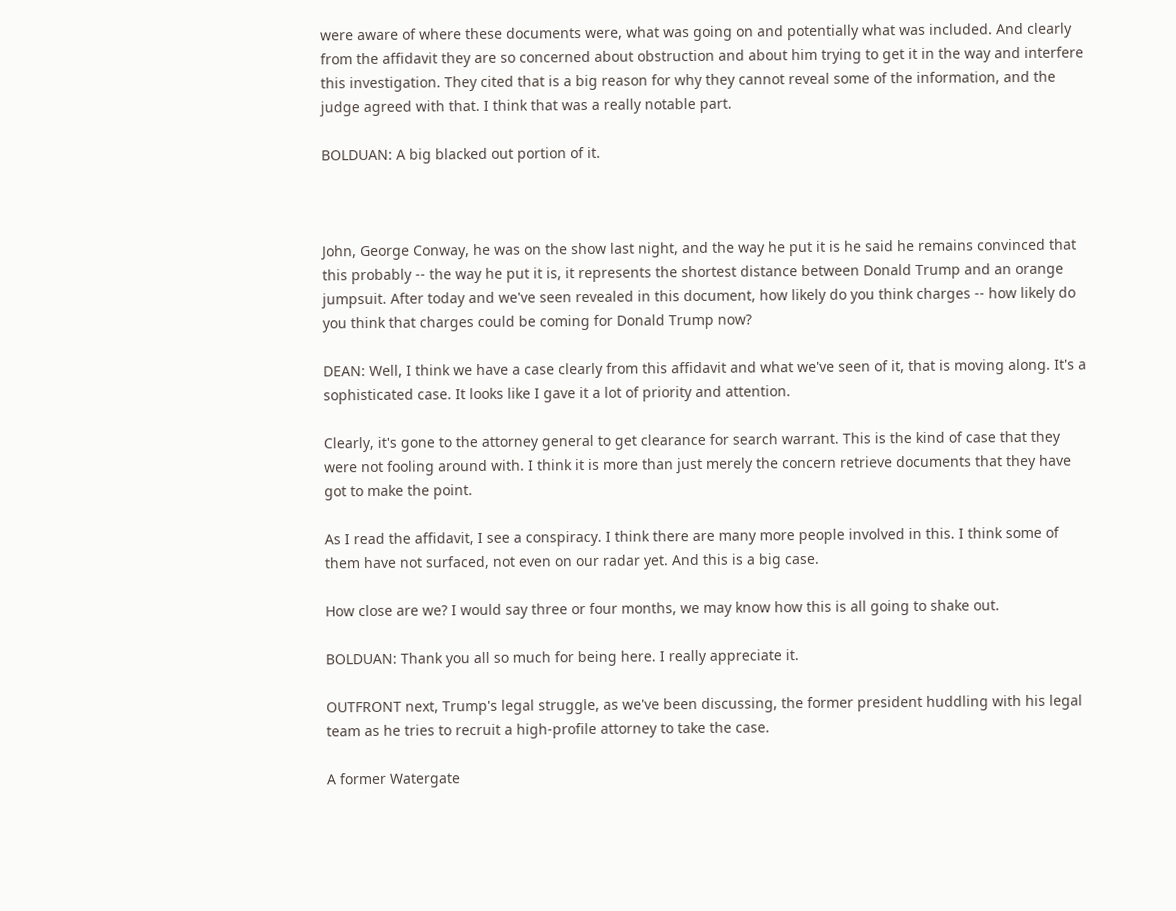were aware of where these documents were, what was going on and potentially what was included. And clearly from the affidavit they are so concerned about obstruction and about him trying to get it in the way and interfere this investigation. They cited that is a big reason for why they cannot reveal some of the information, and the judge agreed with that. I think that was a really notable part.

BOLDUAN: A big blacked out portion of it.



John, George Conway, he was on the show last night, and the way he put it is he said he remains convinced that this probably -- the way he put it is, it represents the shortest distance between Donald Trump and an orange jumpsuit. After today and we've seen revealed in this document, how likely do you think charges -- how likely do you think that charges could be coming for Donald Trump now?

DEAN: Well, I think we have a case clearly from this affidavit and what we've seen of it, that is moving along. It's a sophisticated case. It looks like I gave it a lot of priority and attention.

Clearly, it's gone to the attorney general to get clearance for search warrant. This is the kind of case that they were not fooling around with. I think it is more than just merely the concern retrieve documents that they have got to make the point.

As I read the affidavit, I see a conspiracy. I think there are many more people involved in this. I think some of them have not surfaced, not even on our radar yet. And this is a big case.

How close are we? I would say three or four months, we may know how this is all going to shake out.

BOLDUAN: Thank you all so much for being here. I really appreciate it.

OUTFRONT next, Trump's legal struggle, as we've been discussing, the former president huddling with his legal team as he tries to recruit a high-profile attorney to take the case.

A former Watergate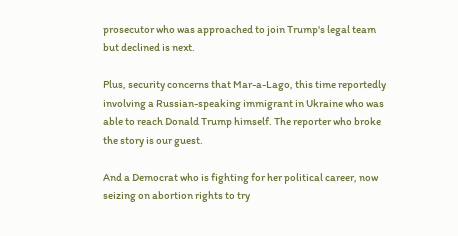prosecutor who was approached to join Trump's legal team but declined is next.

Plus, security concerns that Mar-a-Lago, this time reportedly involving a Russian-speaking immigrant in Ukraine who was able to reach Donald Trump himself. The reporter who broke the story is our guest.

And a Democrat who is fighting for her political career, now seizing on abortion rights to try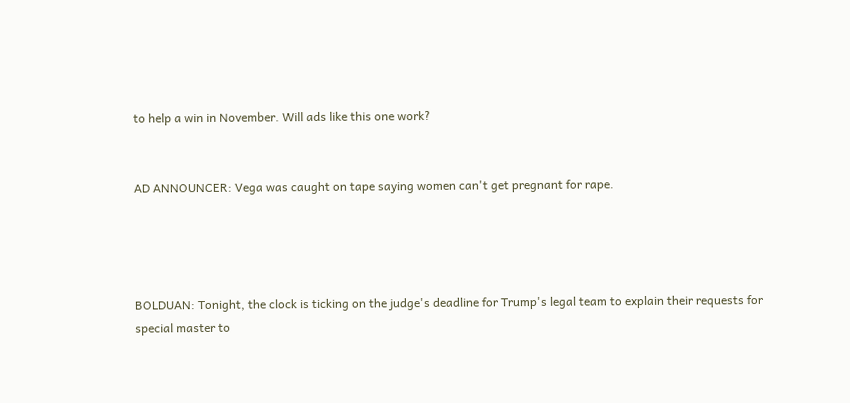to help a win in November. Will ads like this one work?


AD ANNOUNCER: Vega was caught on tape saying women can't get pregnant for rape.




BOLDUAN: Tonight, the clock is ticking on the judge's deadline for Trump's legal team to explain their requests for special master to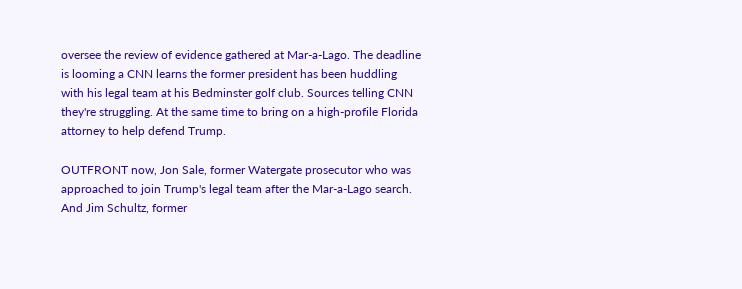oversee the review of evidence gathered at Mar-a-Lago. The deadline is looming a CNN learns the former president has been huddling with his legal team at his Bedminster golf club. Sources telling CNN they're struggling. At the same time to bring on a high-profile Florida attorney to help defend Trump.

OUTFRONT now, Jon Sale, former Watergate prosecutor who was approached to join Trump's legal team after the Mar-a-Lago search. And Jim Schultz, former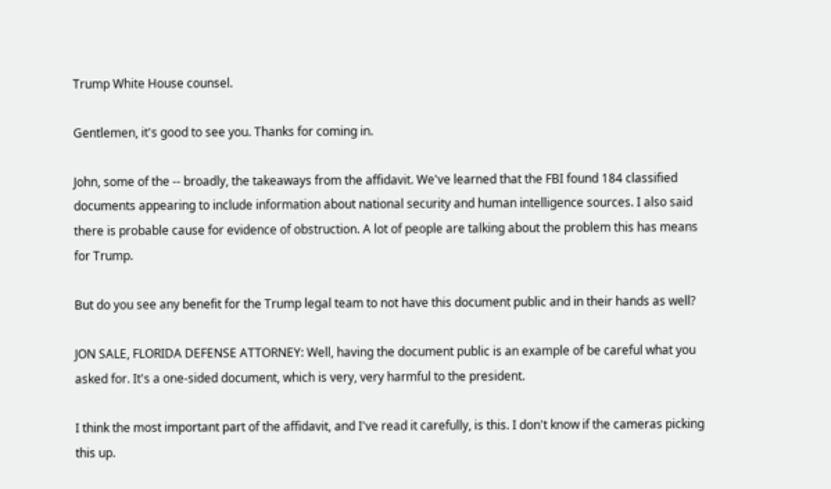Trump White House counsel.

Gentlemen, it's good to see you. Thanks for coming in.

John, some of the -- broadly, the takeaways from the affidavit. We've learned that the FBI found 184 classified documents appearing to include information about national security and human intelligence sources. I also said there is probable cause for evidence of obstruction. A lot of people are talking about the problem this has means for Trump.

But do you see any benefit for the Trump legal team to not have this document public and in their hands as well?

JON SALE, FLORIDA DEFENSE ATTORNEY: Well, having the document public is an example of be careful what you asked for. It's a one-sided document, which is very, very harmful to the president.

I think the most important part of the affidavit, and I've read it carefully, is this. I don't know if the cameras picking this up.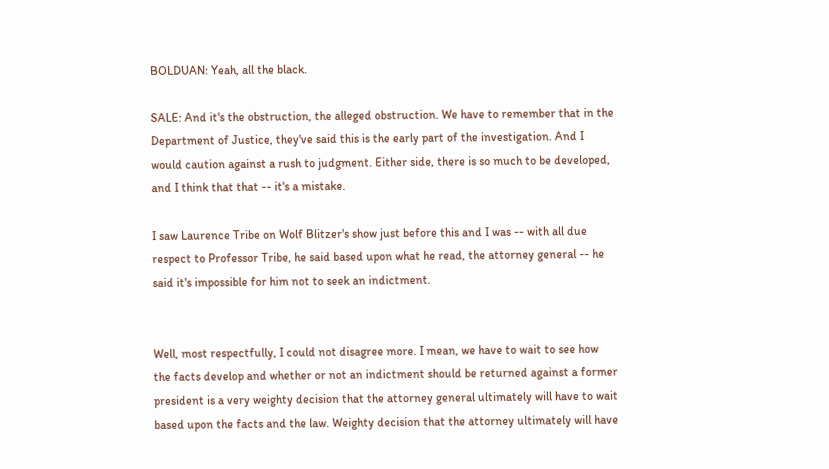BOLDUAN: Yeah, all the black.

SALE: And it's the obstruction, the alleged obstruction. We have to remember that in the Department of Justice, they've said this is the early part of the investigation. And I would caution against a rush to judgment. Either side, there is so much to be developed, and I think that that -- it's a mistake.

I saw Laurence Tribe on Wolf Blitzer's show just before this and I was -- with all due respect to Professor Tribe, he said based upon what he read, the attorney general -- he said it's impossible for him not to seek an indictment.


Well, most respectfully, I could not disagree more. I mean, we have to wait to see how the facts develop and whether or not an indictment should be returned against a former president is a very weighty decision that the attorney general ultimately will have to wait based upon the facts and the law. Weighty decision that the attorney ultimately will have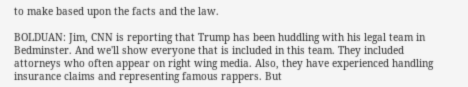to make based upon the facts and the law.

BOLDUAN: Jim, CNN is reporting that Trump has been huddling with his legal team in Bedminster. And we'll show everyone that is included in this team. They included attorneys who often appear on right wing media. Also, they have experienced handling insurance claims and representing famous rappers. But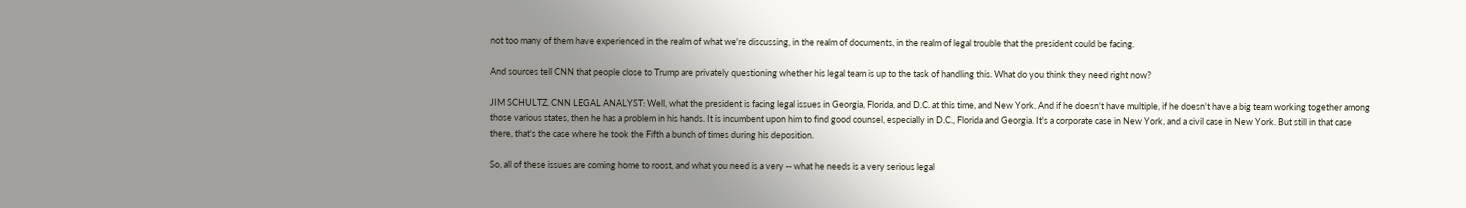not too many of them have experienced in the realm of what we're discussing, in the realm of documents, in the realm of legal trouble that the president could be facing.

And sources tell CNN that people close to Trump are privately questioning whether his legal team is up to the task of handling this. What do you think they need right now?

JIM SCHULTZ, CNN LEGAL ANALYST: Well, what the president is facing legal issues in Georgia, Florida, and D.C. at this time, and New York. And if he doesn't have multiple, if he doesn't have a big team working together among those various states, then he has a problem in his hands. It is incumbent upon him to find good counsel, especially in D.C., Florida and Georgia. It's a corporate case in New York, and a civil case in New York. But still in that case there, that's the case where he took the Fifth a bunch of times during his deposition.

So, all of these issues are coming home to roost, and what you need is a very -- what he needs is a very serious legal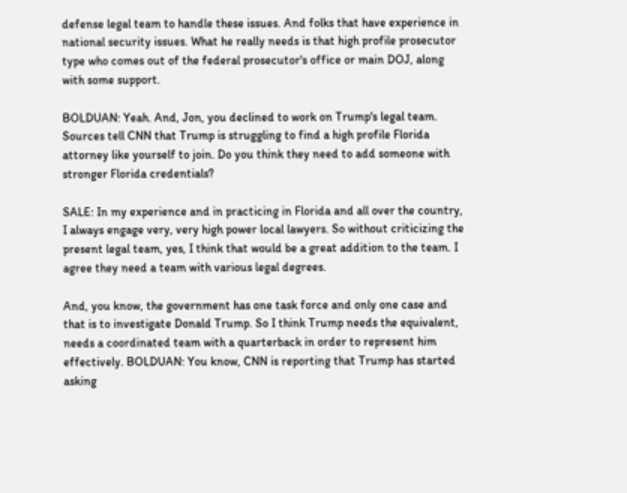defense legal team to handle these issues. And folks that have experience in national security issues. What he really needs is that high profile prosecutor type who comes out of the federal prosecutor's office or main DOJ, along with some support.

BOLDUAN: Yeah. And, Jon, you declined to work on Trump's legal team. Sources tell CNN that Trump is struggling to find a high profile Florida attorney like yourself to join. Do you think they need to add someone with stronger Florida credentials?

SALE: In my experience and in practicing in Florida and all over the country, I always engage very, very high power local lawyers. So without criticizing the present legal team, yes, I think that would be a great addition to the team. I agree they need a team with various legal degrees.

And, you know, the government has one task force and only one case and that is to investigate Donald Trump. So I think Trump needs the equivalent, needs a coordinated team with a quarterback in order to represent him effectively. BOLDUAN: You know, CNN is reporting that Trump has started asking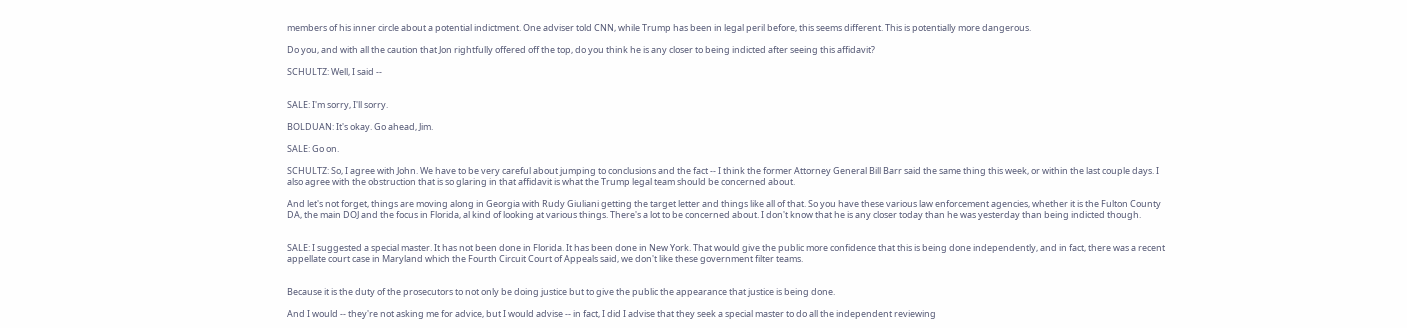members of his inner circle about a potential indictment. One adviser told CNN, while Trump has been in legal peril before, this seems different. This is potentially more dangerous.

Do you, and with all the caution that Jon rightfully offered off the top, do you think he is any closer to being indicted after seeing this affidavit?

SCHULTZ: Well, I said --


SALE: I'm sorry, I'll sorry.

BOLDUAN: It's okay. Go ahead, Jim.

SALE: Go on.

SCHULTZ: So, I agree with John. We have to be very careful about jumping to conclusions and the fact -- I think the former Attorney General Bill Barr said the same thing this week, or within the last couple days. I also agree with the obstruction that is so glaring in that affidavit is what the Trump legal team should be concerned about.

And let's not forget, things are moving along in Georgia with Rudy Giuliani getting the target letter and things like all of that. So you have these various law enforcement agencies, whether it is the Fulton County DA, the main DOJ and the focus in Florida, al kind of looking at various things. There's a lot to be concerned about. I don't know that he is any closer today than he was yesterday than being indicted though.


SALE: I suggested a special master. It has not been done in Florida. It has been done in New York. That would give the public more confidence that this is being done independently, and in fact, there was a recent appellate court case in Maryland which the Fourth Circuit Court of Appeals said, we don't like these government filter teams.


Because it is the duty of the prosecutors to not only be doing justice but to give the public the appearance that justice is being done.

And I would -- they're not asking me for advice, but I would advise -- in fact, I did I advise that they seek a special master to do all the independent reviewing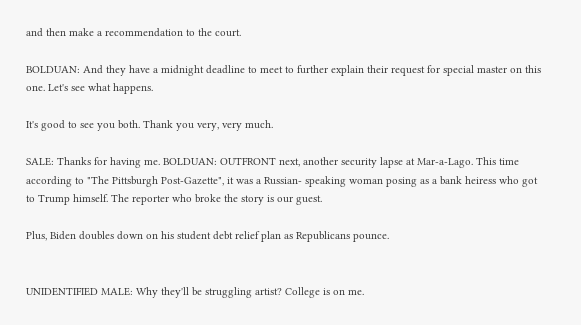and then make a recommendation to the court.

BOLDUAN: And they have a midnight deadline to meet to further explain their request for special master on this one. Let's see what happens.

It's good to see you both. Thank you very, very much.

SALE: Thanks for having me. BOLDUAN: OUTFRONT next, another security lapse at Mar-a-Lago. This time according to "The Pittsburgh Post-Gazette", it was a Russian- speaking woman posing as a bank heiress who got to Trump himself. The reporter who broke the story is our guest.

Plus, Biden doubles down on his student debt relief plan as Republicans pounce.


UNIDENTIFIED MALE: Why they'll be struggling artist? College is on me.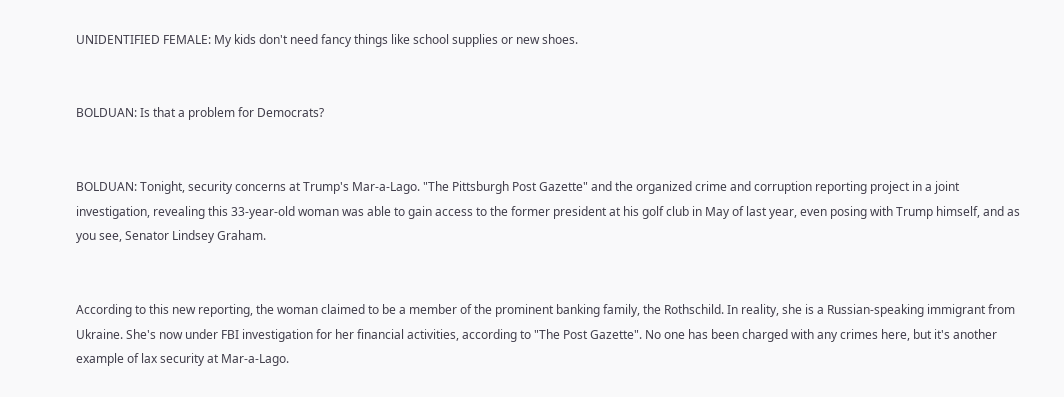UNIDENTIFIED FEMALE: My kids don't need fancy things like school supplies or new shoes.


BOLDUAN: Is that a problem for Democrats?


BOLDUAN: Tonight, security concerns at Trump's Mar-a-Lago. "The Pittsburgh Post Gazette" and the organized crime and corruption reporting project in a joint investigation, revealing this 33-year-old woman was able to gain access to the former president at his golf club in May of last year, even posing with Trump himself, and as you see, Senator Lindsey Graham.


According to this new reporting, the woman claimed to be a member of the prominent banking family, the Rothschild. In reality, she is a Russian-speaking immigrant from Ukraine. She's now under FBI investigation for her financial activities, according to "The Post Gazette". No one has been charged with any crimes here, but it's another example of lax security at Mar-a-Lago.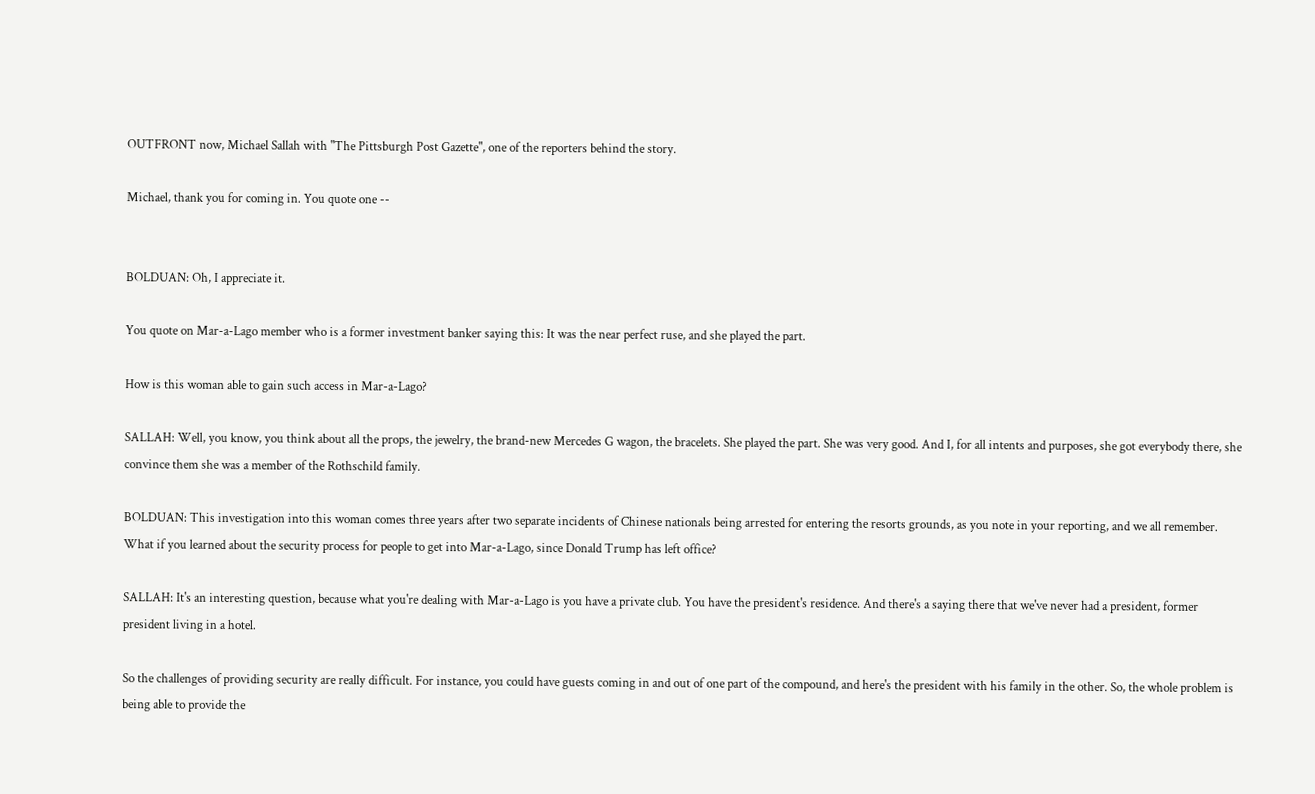OUTFRONT now, Michael Sallah with "The Pittsburgh Post Gazette", one of the reporters behind the story.

Michael, thank you for coming in. You quote one --


BOLDUAN: Oh, I appreciate it.

You quote on Mar-a-Lago member who is a former investment banker saying this: It was the near perfect ruse, and she played the part.

How is this woman able to gain such access in Mar-a-Lago?

SALLAH: Well, you know, you think about all the props, the jewelry, the brand-new Mercedes G wagon, the bracelets. She played the part. She was very good. And I, for all intents and purposes, she got everybody there, she convince them she was a member of the Rothschild family.

BOLDUAN: This investigation into this woman comes three years after two separate incidents of Chinese nationals being arrested for entering the resorts grounds, as you note in your reporting, and we all remember. What if you learned about the security process for people to get into Mar-a-Lago, since Donald Trump has left office?

SALLAH: It's an interesting question, because what you're dealing with Mar-a-Lago is you have a private club. You have the president's residence. And there's a saying there that we've never had a president, former president living in a hotel.

So the challenges of providing security are really difficult. For instance, you could have guests coming in and out of one part of the compound, and here's the president with his family in the other. So, the whole problem is being able to provide the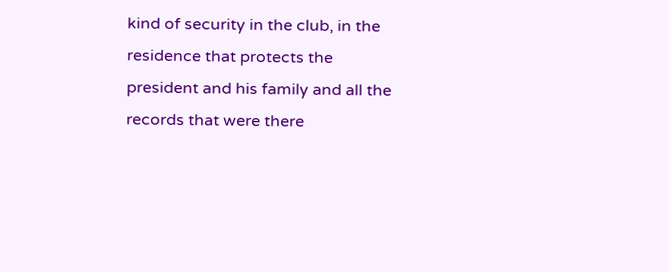kind of security in the club, in the residence that protects the president and his family and all the records that were there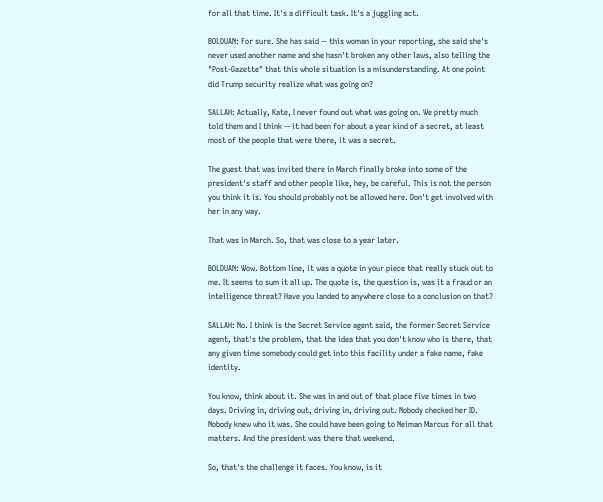for all that time. It's a difficult task. It's a juggling act.

BOLDUAN: For sure. She has said -- this woman in your reporting, she said she's never used another name and she hasn't broken any other laws, also telling the "Post-Gazette" that this whole situation is a misunderstanding. At one point did Trump security realize what was going on?

SALLAH: Actually, Kate, I never found out what was going on. We pretty much told them and I think -- it had been for about a year kind of a secret, at least most of the people that were there, it was a secret.

The guest that was invited there in March finally broke into some of the president's staff and other people like, hey, be careful. This is not the person you think it is. You should probably not be allowed here. Don't get involved with her in any way.

That was in March. So, that was close to a year later.

BOLDUAN: Wow. Bottom line, it was a quote in your piece that really stuck out to me. It seems to sum it all up. The quote is, the question is, was it a fraud or an intelligence threat? Have you landed to anywhere close to a conclusion on that?

SALLAH: No. I think is the Secret Service agent said, the former Secret Service agent, that's the problem, that the idea that you don't know who is there, that any given time somebody could get into this facility under a fake name, fake identity.

You know, think about it. She was in and out of that place five times in two days. Driving in, driving out, driving in, driving out. Nobody checked her ID. Nobody knew who it was. She could have been going to Neiman Marcus for all that matters. And the president was there that weekend.

So, that's the challenge it faces. You know, is it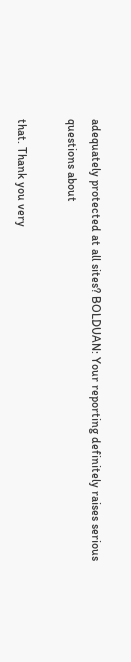adequately protected at all sites? BOLDUAN: Your reporting definitely raises serious questions about

that. Thank you very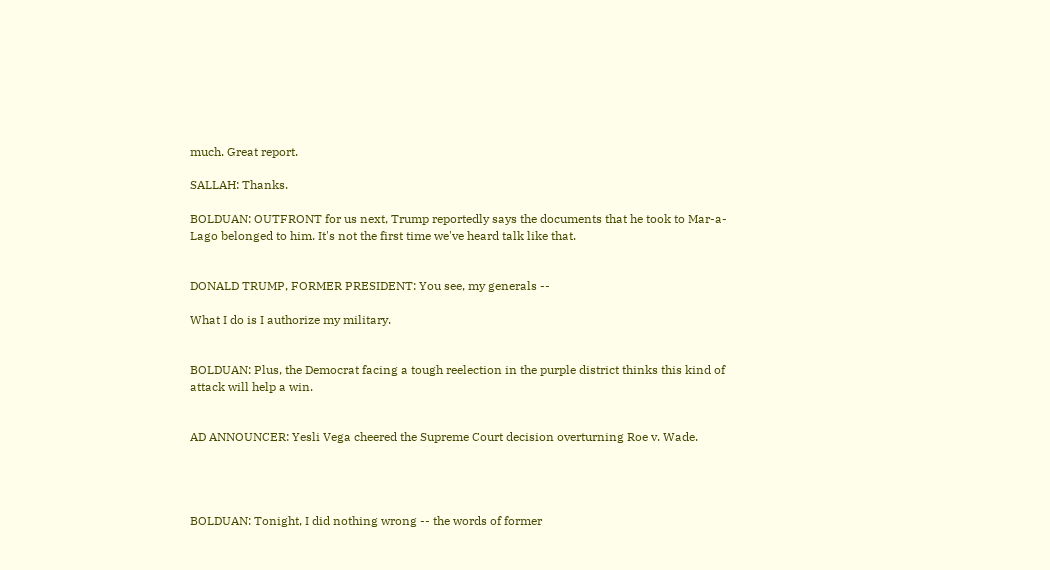much. Great report.

SALLAH: Thanks.

BOLDUAN: OUTFRONT for us next, Trump reportedly says the documents that he took to Mar-a-Lago belonged to him. It's not the first time we've heard talk like that.


DONALD TRUMP, FORMER PRESIDENT: You see, my generals --

What I do is I authorize my military.


BOLDUAN: Plus, the Democrat facing a tough reelection in the purple district thinks this kind of attack will help a win.


AD ANNOUNCER: Yesli Vega cheered the Supreme Court decision overturning Roe v. Wade.




BOLDUAN: Tonight, I did nothing wrong -- the words of former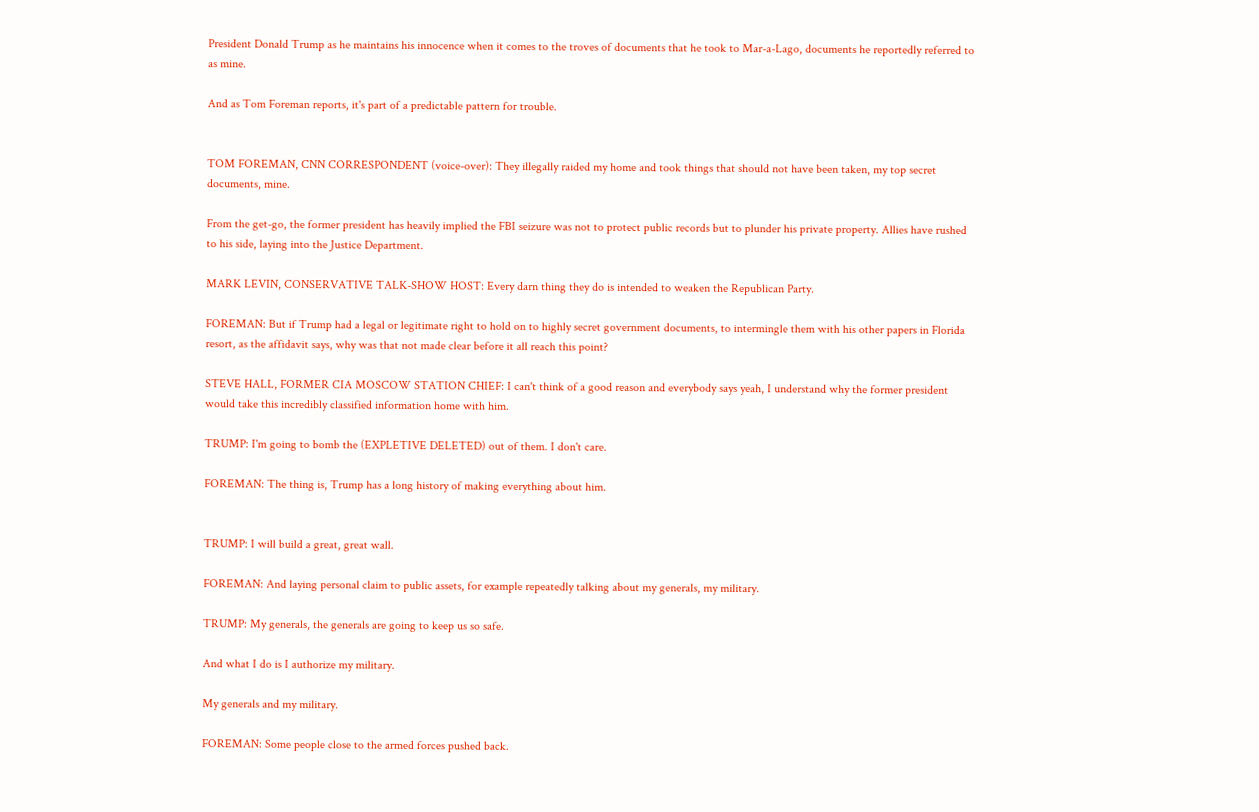President Donald Trump as he maintains his innocence when it comes to the troves of documents that he took to Mar-a-Lago, documents he reportedly referred to as mine.

And as Tom Foreman reports, it's part of a predictable pattern for trouble.


TOM FOREMAN, CNN CORRESPONDENT (voice-over): They illegally raided my home and took things that should not have been taken, my top secret documents, mine.

From the get-go, the former president has heavily implied the FBI seizure was not to protect public records but to plunder his private property. Allies have rushed to his side, laying into the Justice Department.

MARK LEVIN, CONSERVATIVE TALK-SHOW HOST: Every darn thing they do is intended to weaken the Republican Party.

FOREMAN: But if Trump had a legal or legitimate right to hold on to highly secret government documents, to intermingle them with his other papers in Florida resort, as the affidavit says, why was that not made clear before it all reach this point?

STEVE HALL, FORMER CIA MOSCOW STATION CHIEF: I can't think of a good reason and everybody says yeah, I understand why the former president would take this incredibly classified information home with him.

TRUMP: I'm going to bomb the (EXPLETIVE DELETED) out of them. I don't care.

FOREMAN: The thing is, Trump has a long history of making everything about him.


TRUMP: I will build a great, great wall.

FOREMAN: And laying personal claim to public assets, for example repeatedly talking about my generals, my military.

TRUMP: My generals, the generals are going to keep us so safe.

And what I do is I authorize my military.

My generals and my military.

FOREMAN: Some people close to the armed forces pushed back.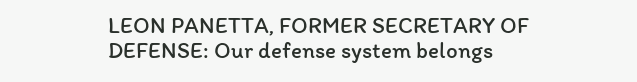LEON PANETTA, FORMER SECRETARY OF DEFENSE: Our defense system belongs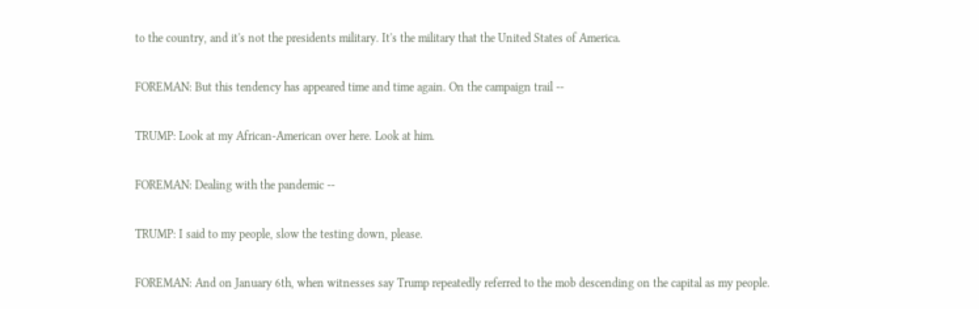to the country, and it's not the presidents military. It's the military that the United States of America.

FOREMAN: But this tendency has appeared time and time again. On the campaign trail --

TRUMP: Look at my African-American over here. Look at him.

FOREMAN: Dealing with the pandemic --

TRUMP: I said to my people, slow the testing down, please.

FOREMAN: And on January 6th, when witnesses say Trump repeatedly referred to the mob descending on the capital as my people.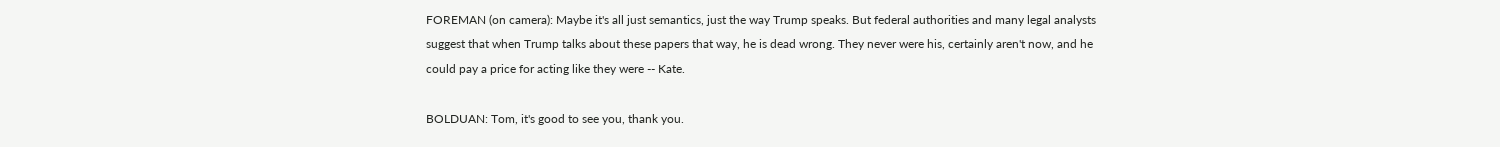FOREMAN (on camera): Maybe it's all just semantics, just the way Trump speaks. But federal authorities and many legal analysts suggest that when Trump talks about these papers that way, he is dead wrong. They never were his, certainly aren't now, and he could pay a price for acting like they were -- Kate.

BOLDUAN: Tom, it's good to see you, thank you.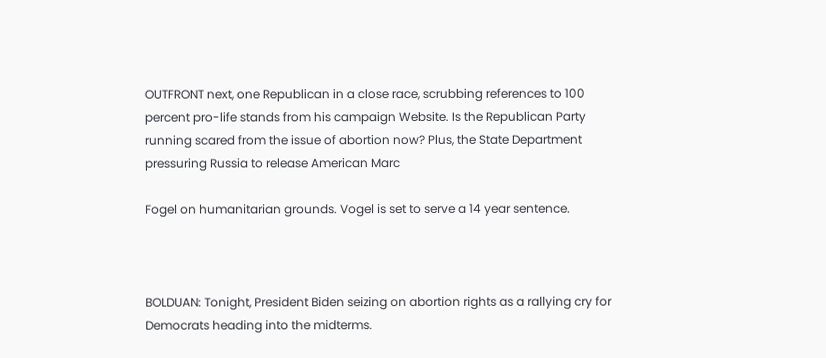OUTFRONT next, one Republican in a close race, scrubbing references to 100 percent pro-life stands from his campaign Website. Is the Republican Party running scared from the issue of abortion now? Plus, the State Department pressuring Russia to release American Marc

Fogel on humanitarian grounds. Vogel is set to serve a 14 year sentence.



BOLDUAN: Tonight, President Biden seizing on abortion rights as a rallying cry for Democrats heading into the midterms.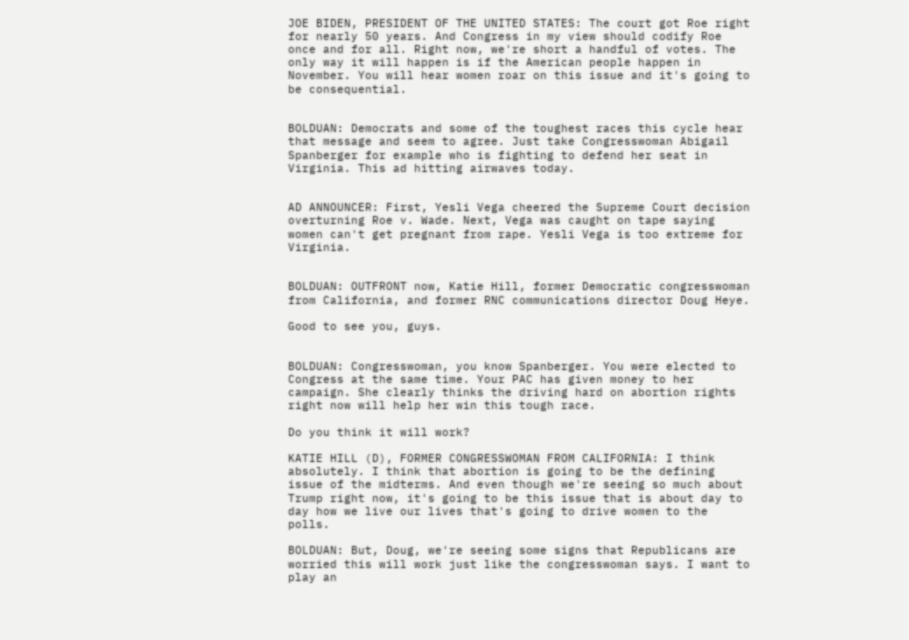JOE BIDEN, PRESIDENT OF THE UNITED STATES: The court got Roe right for nearly 50 years. And Congress in my view should codify Roe once and for all. Right now, we're short a handful of votes. The only way it will happen is if the American people happen in November. You will hear women roar on this issue and it's going to be consequential.


BOLDUAN: Democrats and some of the toughest races this cycle hear that message and seem to agree. Just take Congresswoman Abigail Spanberger for example who is fighting to defend her seat in Virginia. This ad hitting airwaves today.


AD ANNOUNCER: First, Yesli Vega cheered the Supreme Court decision overturning Roe v. Wade. Next, Vega was caught on tape saying women can't get pregnant from rape. Yesli Vega is too extreme for Virginia.


BOLDUAN: OUTFRONT now, Katie Hill, former Democratic congresswoman from California, and former RNC communications director Doug Heye.

Good to see you, guys.


BOLDUAN: Congresswoman, you know Spanberger. You were elected to Congress at the same time. Your PAC has given money to her campaign. She clearly thinks the driving hard on abortion rights right now will help her win this tough race.

Do you think it will work?

KATIE HILL (D), FORMER CONGRESSWOMAN FROM CALIFORNIA: I think absolutely. I think that abortion is going to be the defining issue of the midterms. And even though we're seeing so much about Trump right now, it's going to be this issue that is about day to day how we live our lives that's going to drive women to the polls.

BOLDUAN: But, Doug, we're seeing some signs that Republicans are worried this will work just like the congresswoman says. I want to play an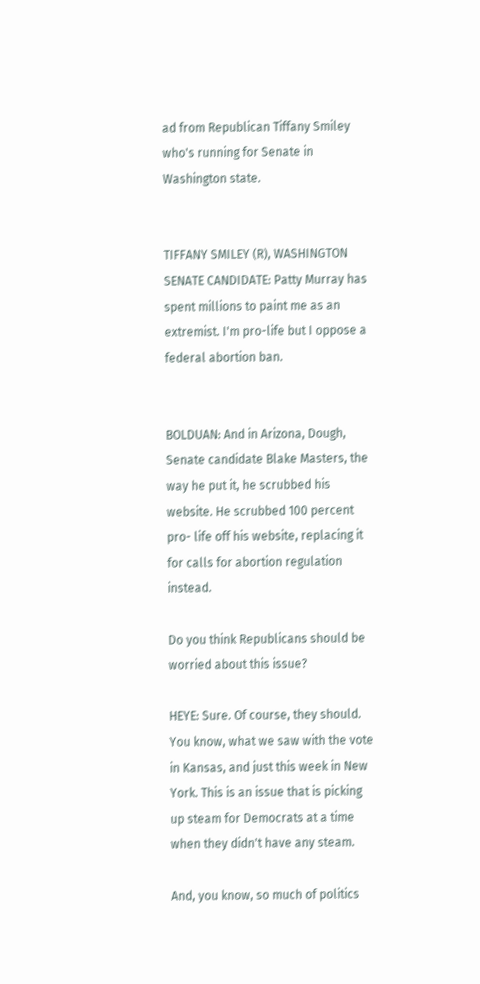ad from Republican Tiffany Smiley who's running for Senate in Washington state.


TIFFANY SMILEY (R), WASHINGTON SENATE CANDIDATE: Patty Murray has spent millions to paint me as an extremist. I'm pro-life but I oppose a federal abortion ban.


BOLDUAN: And in Arizona, Dough, Senate candidate Blake Masters, the way he put it, he scrubbed his website. He scrubbed 100 percent pro- life off his website, replacing it for calls for abortion regulation instead.

Do you think Republicans should be worried about this issue?

HEYE: Sure. Of course, they should. You know, what we saw with the vote in Kansas, and just this week in New York. This is an issue that is picking up steam for Democrats at a time when they didn't have any steam.

And, you know, so much of politics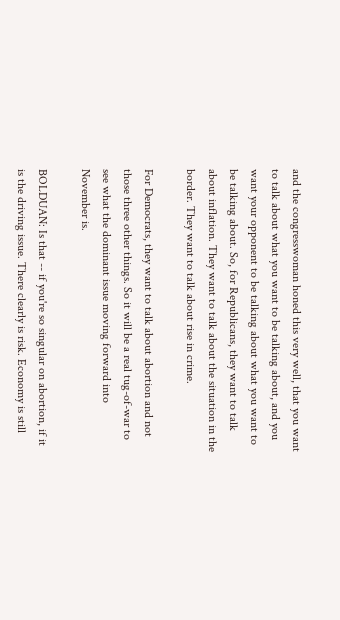and the congresswoman honed this very well, that you want to talk about what you want to be talking about, and you want your opponent to be talking about what you want to be talking about. So, for Republicans, they want to talk about inflation. They want to talk about the situation in the border. They want to talk about rise in crime.

For Democrats, they want to talk about abortion and not those three other things. So it will be a real tug-of-war to see what the dominant issue moving forward into November is.

BOLDUAN: Is that -- if you're so singular on abortion, if it is the driving issue. There clearly is risk. Economy is still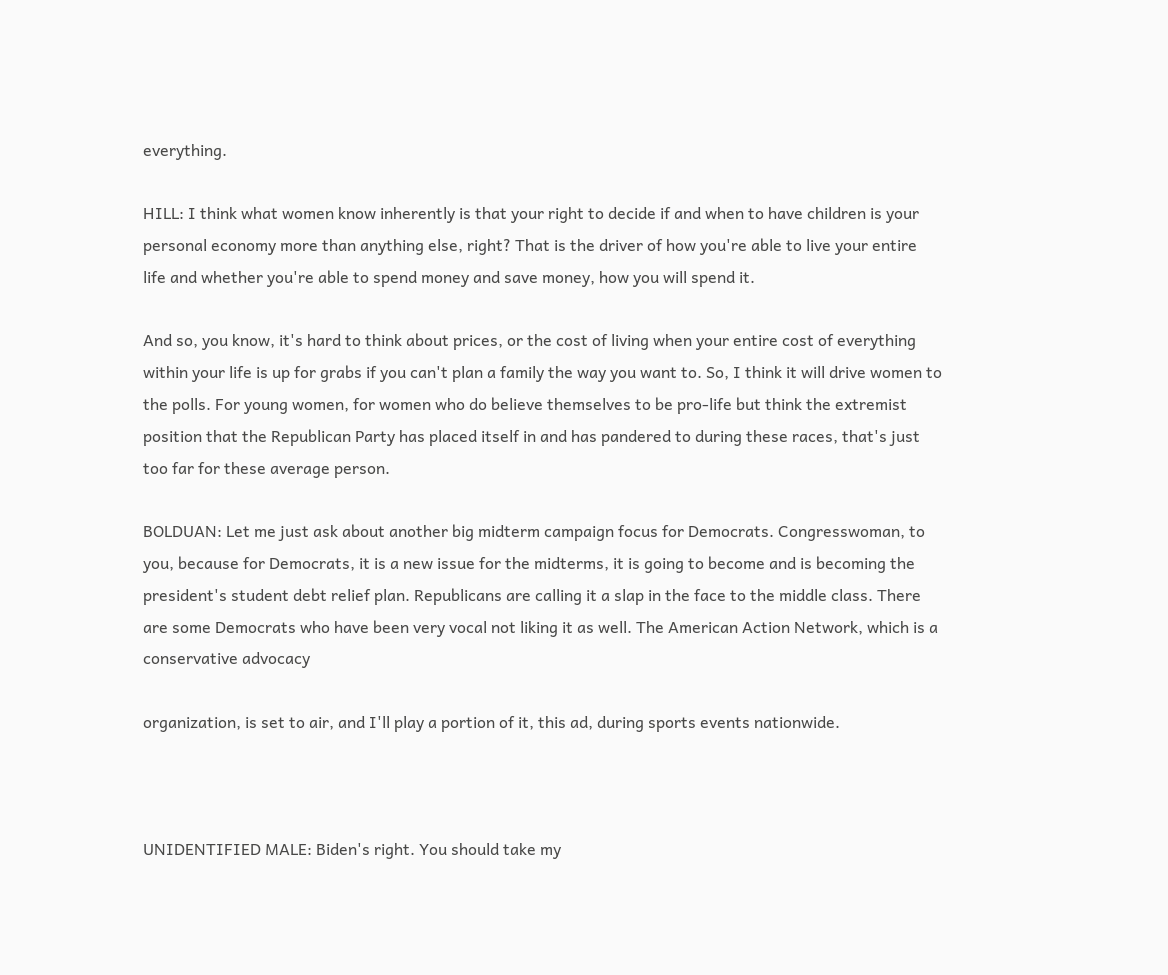everything.

HILL: I think what women know inherently is that your right to decide if and when to have children is your personal economy more than anything else, right? That is the driver of how you're able to live your entire life and whether you're able to spend money and save money, how you will spend it.

And so, you know, it's hard to think about prices, or the cost of living when your entire cost of everything within your life is up for grabs if you can't plan a family the way you want to. So, I think it will drive women to the polls. For young women, for women who do believe themselves to be pro-life but think the extremist position that the Republican Party has placed itself in and has pandered to during these races, that's just too far for these average person.

BOLDUAN: Let me just ask about another big midterm campaign focus for Democrats. Congresswoman, to you, because for Democrats, it is a new issue for the midterms, it is going to become and is becoming the president's student debt relief plan. Republicans are calling it a slap in the face to the middle class. There are some Democrats who have been very vocal not liking it as well. The American Action Network, which is a conservative advocacy

organization, is set to air, and I'll play a portion of it, this ad, during sports events nationwide.



UNIDENTIFIED MALE: Biden's right. You should take my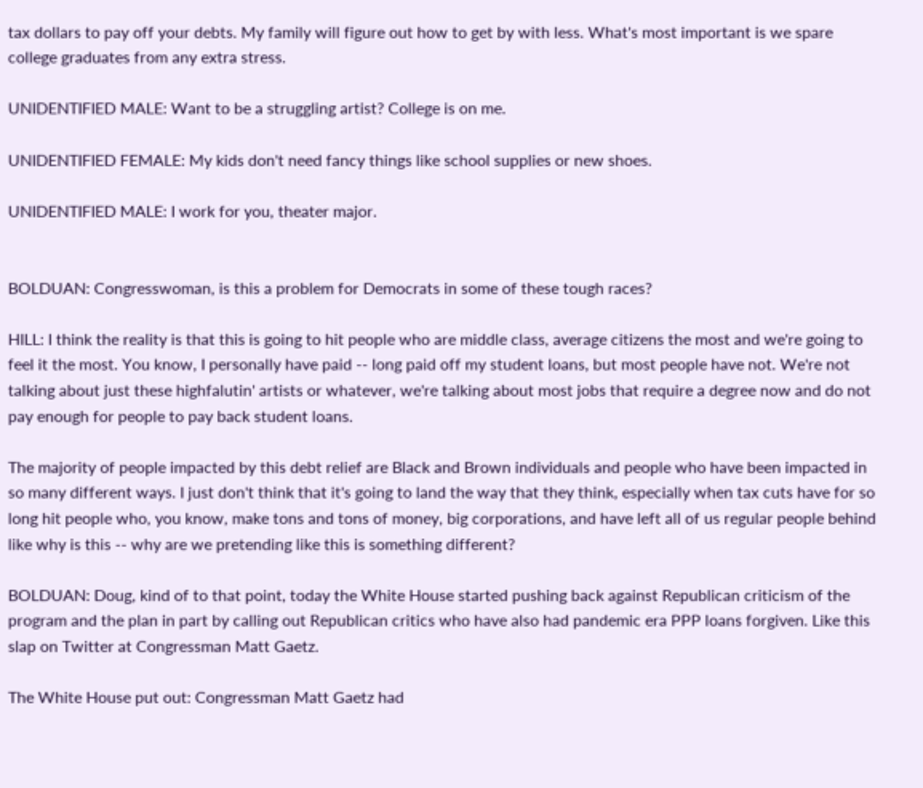tax dollars to pay off your debts. My family will figure out how to get by with less. What's most important is we spare college graduates from any extra stress.

UNIDENTIFIED MALE: Want to be a struggling artist? College is on me.

UNIDENTIFIED FEMALE: My kids don't need fancy things like school supplies or new shoes.

UNIDENTIFIED MALE: I work for you, theater major.


BOLDUAN: Congresswoman, is this a problem for Democrats in some of these tough races?

HILL: I think the reality is that this is going to hit people who are middle class, average citizens the most and we're going to feel it the most. You know, I personally have paid -- long paid off my student loans, but most people have not. We're not talking about just these highfalutin' artists or whatever, we're talking about most jobs that require a degree now and do not pay enough for people to pay back student loans.

The majority of people impacted by this debt relief are Black and Brown individuals and people who have been impacted in so many different ways. I just don't think that it's going to land the way that they think, especially when tax cuts have for so long hit people who, you know, make tons and tons of money, big corporations, and have left all of us regular people behind like why is this -- why are we pretending like this is something different?

BOLDUAN: Doug, kind of to that point, today the White House started pushing back against Republican criticism of the program and the plan in part by calling out Republican critics who have also had pandemic era PPP loans forgiven. Like this slap on Twitter at Congressman Matt Gaetz.

The White House put out: Congressman Matt Gaetz had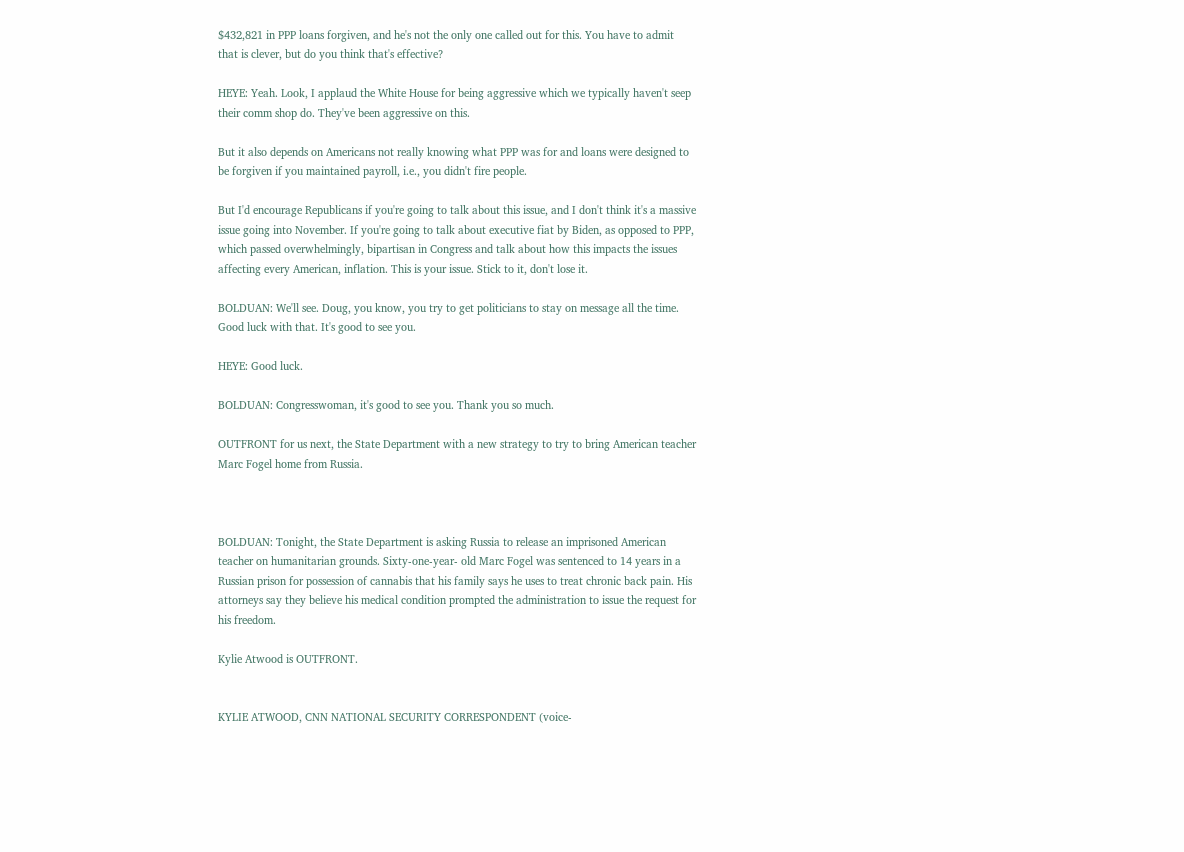$432,821 in PPP loans forgiven, and he's not the only one called out for this. You have to admit that is clever, but do you think that's effective?

HEYE: Yeah. Look, I applaud the White House for being aggressive which we typically haven't seep their comm shop do. They've been aggressive on this.

But it also depends on Americans not really knowing what PPP was for and loans were designed to be forgiven if you maintained payroll, i.e., you didn't fire people.

But I'd encourage Republicans if you're going to talk about this issue, and I don't think it's a massive issue going into November. If you're going to talk about executive fiat by Biden, as opposed to PPP, which passed overwhelmingly, bipartisan in Congress and talk about how this impacts the issues affecting every American, inflation. This is your issue. Stick to it, don't lose it.

BOLDUAN: We'll see. Doug, you know, you try to get politicians to stay on message all the time. Good luck with that. It's good to see you.

HEYE: Good luck.

BOLDUAN: Congresswoman, it's good to see you. Thank you so much.

OUTFRONT for us next, the State Department with a new strategy to try to bring American teacher Marc Fogel home from Russia.



BOLDUAN: Tonight, the State Department is asking Russia to release an imprisoned American teacher on humanitarian grounds. Sixty-one-year- old Marc Fogel was sentenced to 14 years in a Russian prison for possession of cannabis that his family says he uses to treat chronic back pain. His attorneys say they believe his medical condition prompted the administration to issue the request for his freedom.

Kylie Atwood is OUTFRONT.


KYLIE ATWOOD, CNN NATIONAL SECURITY CORRESPONDENT (voice-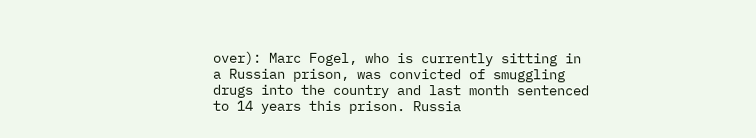over): Marc Fogel, who is currently sitting in a Russian prison, was convicted of smuggling drugs into the country and last month sentenced to 14 years this prison. Russia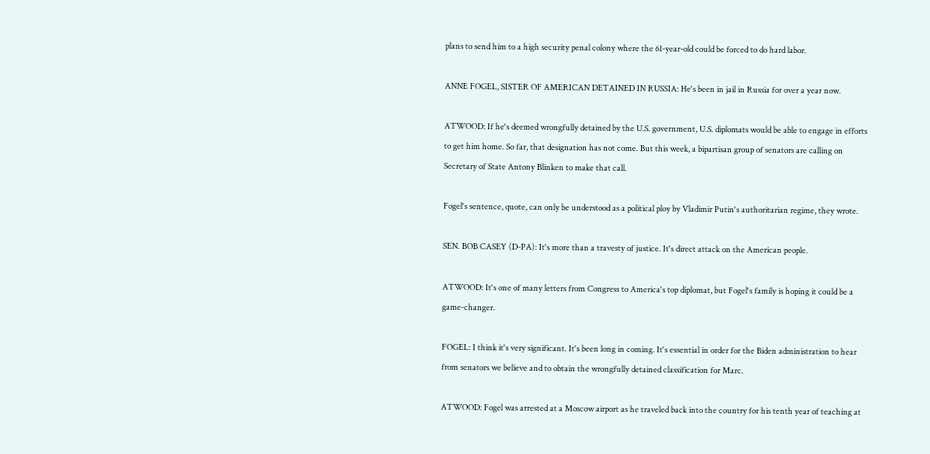plans to send him to a high security penal colony where the 61-year-old could be forced to do hard labor.

ANNE FOGEL, SISTER OF AMERICAN DETAINED IN RUSSIA: He's been in jail in Russia for over a year now.

ATWOOD: If he's deemed wrongfully detained by the U.S. government, U.S. diplomats would be able to engage in efforts to get him home. So far, that designation has not come. But this week, a bipartisan group of senators are calling on Secretary of State Antony Blinken to make that call.

Fogel's sentence, quote, can only be understood as a political ploy by Vladimir Putin's authoritarian regime, they wrote.

SEN. BOB CASEY (D-PA): It's more than a travesty of justice. It's direct attack on the American people.

ATWOOD: It's one of many letters from Congress to America's top diplomat, but Fogel's family is hoping it could be a game-changer.

FOGEL: I think it's very significant. It's been long in coming. It's essential in order for the Biden administration to hear from senators we believe and to obtain the wrongfully detained classification for Marc.

ATWOOD: Fogel was arrested at a Moscow airport as he traveled back into the country for his tenth year of teaching at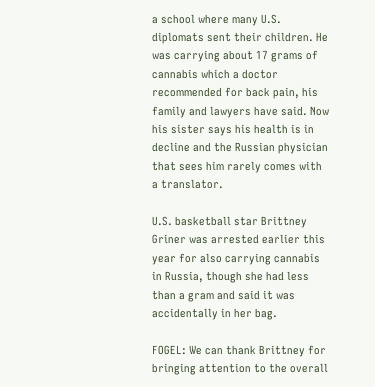a school where many U.S. diplomats sent their children. He was carrying about 17 grams of cannabis which a doctor recommended for back pain, his family and lawyers have said. Now his sister says his health is in decline and the Russian physician that sees him rarely comes with a translator.

U.S. basketball star Brittney Griner was arrested earlier this year for also carrying cannabis in Russia, though she had less than a gram and said it was accidentally in her bag.

FOGEL: We can thank Brittney for bringing attention to the overall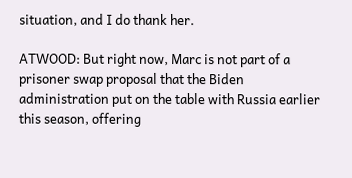situation, and I do thank her.

ATWOOD: But right now, Marc is not part of a prisoner swap proposal that the Biden administration put on the table with Russia earlier this season, offering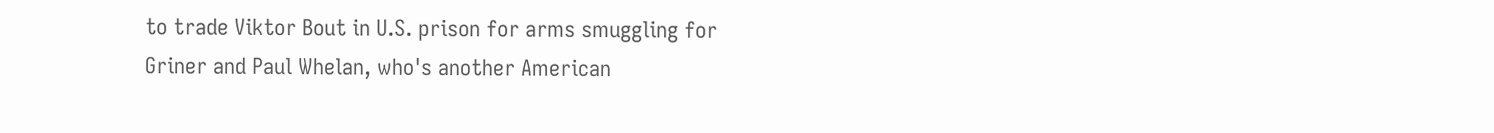to trade Viktor Bout in U.S. prison for arms smuggling for Griner and Paul Whelan, who's another American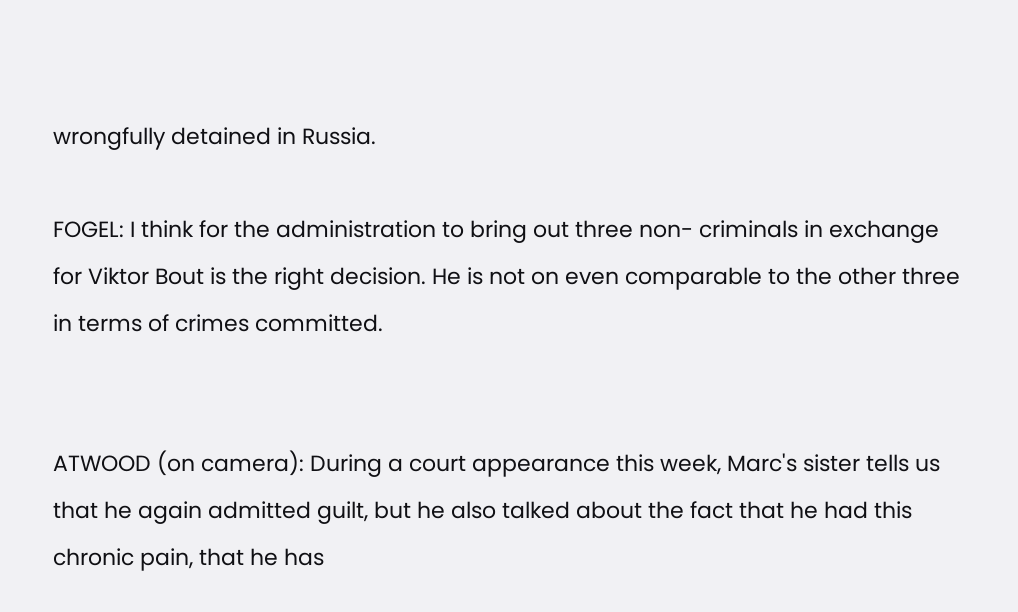wrongfully detained in Russia.

FOGEL: I think for the administration to bring out three non- criminals in exchange for Viktor Bout is the right decision. He is not on even comparable to the other three in terms of crimes committed.


ATWOOD (on camera): During a court appearance this week, Marc's sister tells us that he again admitted guilt, but he also talked about the fact that he had this chronic pain, that he has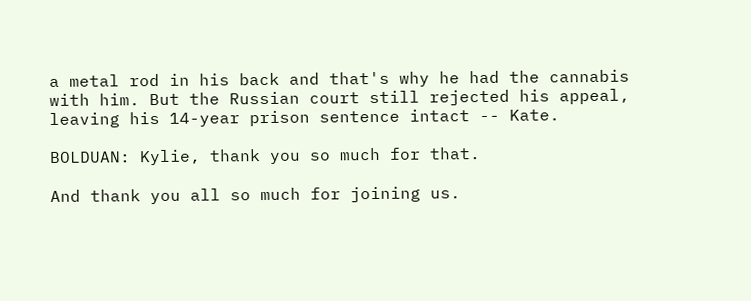a metal rod in his back and that's why he had the cannabis with him. But the Russian court still rejected his appeal, leaving his 14-year prison sentence intact -- Kate.

BOLDUAN: Kylie, thank you so much for that.

And thank you all so much for joining us.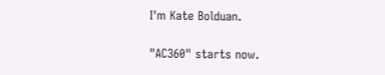I'm Kate Bolduan.

"AC360" starts now.